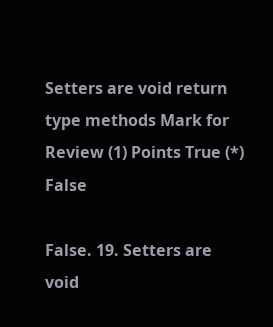Setters are void return type methods Mark for Review (1) Points True (*) False

False. 19. Setters are void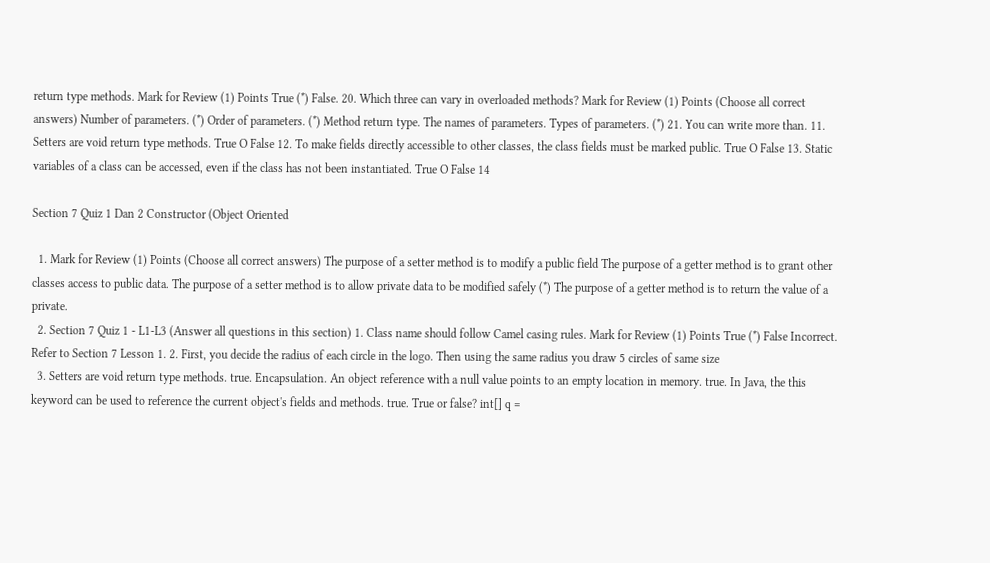return type methods. Mark for Review (1) Points True (*) False. 20. Which three can vary in overloaded methods? Mark for Review (1) Points (Choose all correct answers) Number of parameters. (*) Order of parameters. (*) Method return type. The names of parameters. Types of parameters. (*) 21. You can write more than. 11. Setters are void return type methods. True O False 12. To make fields directly accessible to other classes, the class fields must be marked public. True O False 13. Static variables of a class can be accessed, even if the class has not been instantiated. True O False 14

Section 7 Quiz 1 Dan 2 Constructor (Object Oriented

  1. Mark for Review (1) Points (Choose all correct answers) The purpose of a setter method is to modify a public field The purpose of a getter method is to grant other classes access to public data. The purpose of a setter method is to allow private data to be modified safely (*) The purpose of a getter method is to return the value of a private.
  2. Section 7 Quiz 1 - L1-L3 (Answer all questions in this section) 1. Class name should follow Camel casing rules. Mark for Review (1) Points True (*) False Incorrect. Refer to Section 7 Lesson 1. 2. First, you decide the radius of each circle in the logo. Then using the same radius you draw 5 circles of same size
  3. Setters are void return type methods. true. Encapsulation. An object reference with a null value points to an empty location in memory. true. In Java, the this keyword can be used to reference the current object's fields and methods. true. True or false? int[] q =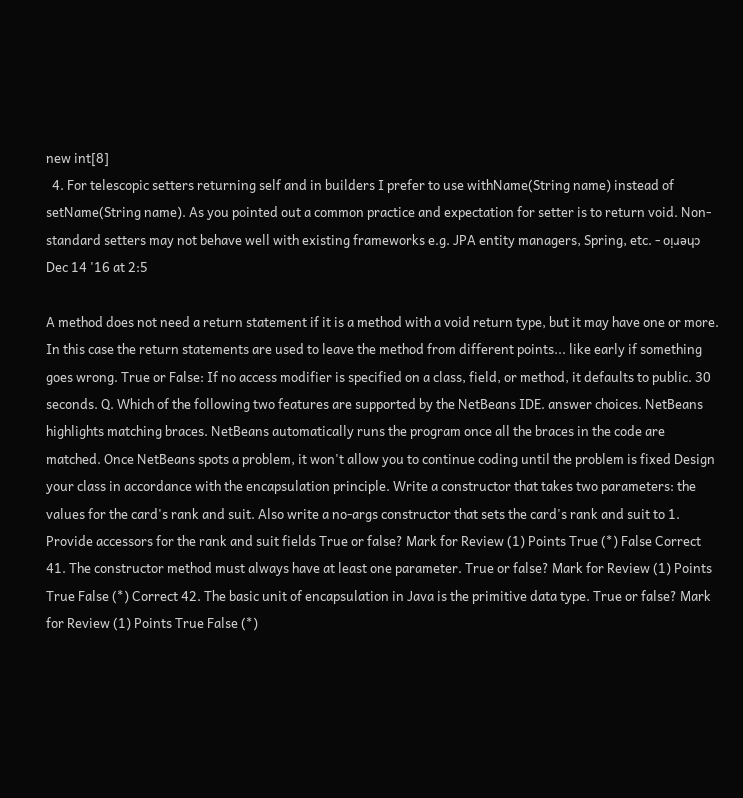new int[8]
  4. For telescopic setters returning self and in builders I prefer to use withName(String name) instead of setName(String name). As you pointed out a common practice and expectation for setter is to return void. Non-standard setters may not behave well with existing frameworks e.g. JPA entity managers, Spring, etc. - oᴉɹǝɥɔ Dec 14 '16 at 2:5

A method does not need a return statement if it is a method with a void return type, but it may have one or more. In this case the return statements are used to leave the method from different points... like early if something goes wrong. True or False: If no access modifier is specified on a class, field, or method, it defaults to public. 30 seconds. Q. Which of the following two features are supported by the NetBeans IDE. answer choices. NetBeans highlights matching braces. NetBeans automatically runs the program once all the braces in the code are matched. Once NetBeans spots a problem, it won't allow you to continue coding until the problem is fixed Design your class in accordance with the encapsulation principle. Write a constructor that takes two parameters: the values for the card's rank and suit. Also write a no-args constructor that sets the card's rank and suit to 1. Provide accessors for the rank and suit fields True or false? Mark for Review (1) Points True (*) False Correct 41. The constructor method must always have at least one parameter. True or false? Mark for Review (1) Points True False (*) Correct 42. The basic unit of encapsulation in Java is the primitive data type. True or false? Mark for Review (1) Points True False (*)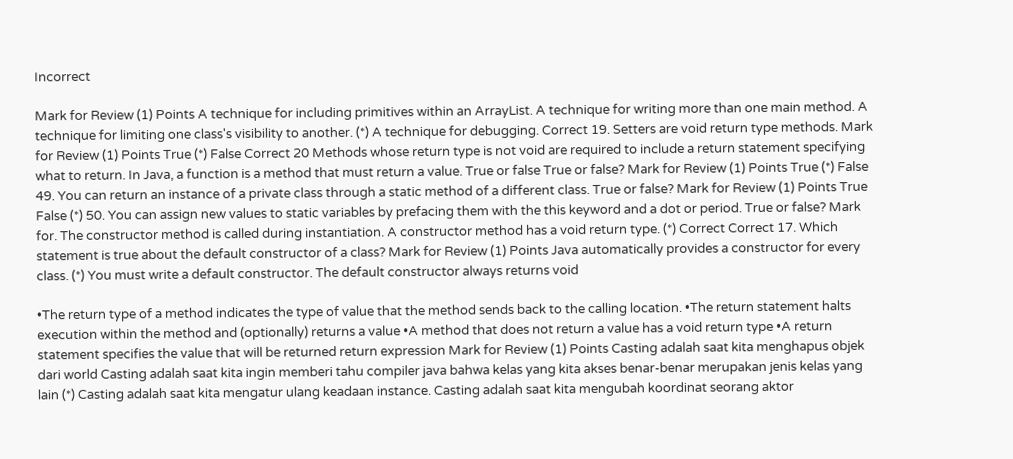Incorrect

Mark for Review (1) Points A technique for including primitives within an ArrayList. A technique for writing more than one main method. A technique for limiting one class's visibility to another. (*) A technique for debugging. Correct 19. Setters are void return type methods. Mark for Review (1) Points True (*) False Correct 20 Methods whose return type is not void are required to include a return statement specifying what to return. In Java, a function is a method that must return a value. True or false True or false? Mark for Review (1) Points True (*) False 49. You can return an instance of a private class through a static method of a different class. True or false? Mark for Review (1) Points True False (*) 50. You can assign new values to static variables by prefacing them with the this keyword and a dot or period. True or false? Mark for. The constructor method is called during instantiation. A constructor method has a void return type. (*) Correct Correct 17. Which statement is true about the default constructor of a class? Mark for Review (1) Points Java automatically provides a constructor for every class. (*) You must write a default constructor. The default constructor always returns void

•The return type of a method indicates the type of value that the method sends back to the calling location. •The return statement halts execution within the method and (optionally) returns a value •A method that does not return a value has a void return type •A return statement specifies the value that will be returned return expression Mark for Review (1) Points Casting adalah saat kita menghapus objek dari world Casting adalah saat kita ingin memberi tahu compiler java bahwa kelas yang kita akses benar-benar merupakan jenis kelas yang lain (*) Casting adalah saat kita mengatur ulang keadaan instance. Casting adalah saat kita mengubah koordinat seorang aktor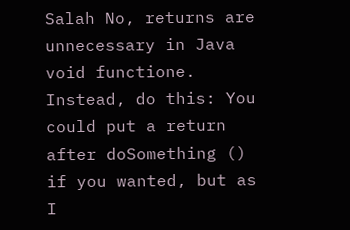Salah No, returns are unnecessary in Java void functione. Instead, do this: You could put a return after doSomething () if you wanted, but as I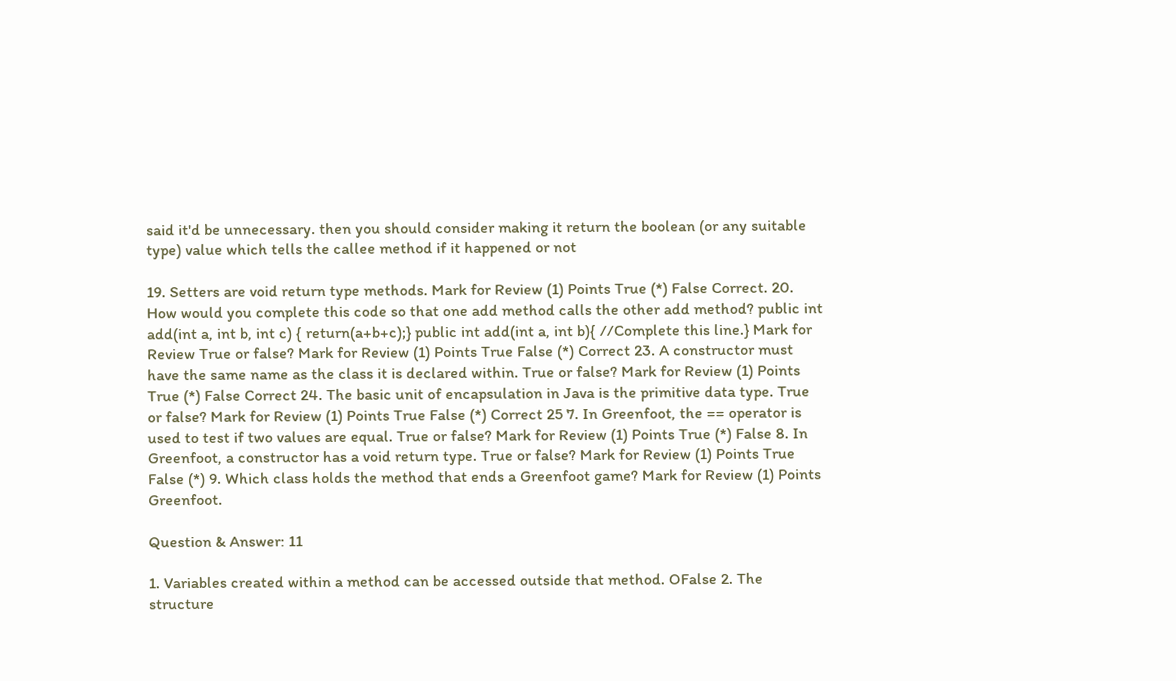said it'd be unnecessary. then you should consider making it return the boolean (or any suitable type) value which tells the callee method if it happened or not

19. Setters are void return type methods. Mark for Review (1) Points True (*) False Correct. 20. How would you complete this code so that one add method calls the other add method? public int add(int a, int b, int c) { return(a+b+c);} public int add(int a, int b){ //Complete this line.} Mark for Review True or false? Mark for Review (1) Points True False (*) Correct 23. A constructor must have the same name as the class it is declared within. True or false? Mark for Review (1) Points True (*) False Correct 24. The basic unit of encapsulation in Java is the primitive data type. True or false? Mark for Review (1) Points True False (*) Correct 25 7. In Greenfoot, the == operator is used to test if two values are equal. True or false? Mark for Review (1) Points True (*) False 8. In Greenfoot, a constructor has a void return type. True or false? Mark for Review (1) Points True False (*) 9. Which class holds the method that ends a Greenfoot game? Mark for Review (1) Points Greenfoot.

Question & Answer: 11

1. Variables created within a method can be accessed outside that method. OFalse 2. The structure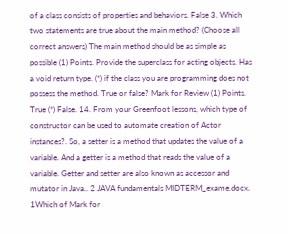of a class consists of properties and behaviors. False 3. Which two statements are true about the main method? (Choose all correct answers) The main method should be as simple as possible (1) Points. Provide the superclass for acting objects. Has a void return type. (*) if the class you are programming does not possess the method. True or false? Mark for Review (1) Points. True (*) False. 14. From your Greenfoot lessons, which type of constructor can be used to automate creation of Actor instances?. So, a setter is a method that updates the value of a variable. And a getter is a method that reads the value of a variable. Getter and setter are also known as accessor and mutator in Java.. 2 JAVA fundamentals MIDTERM_exame.docx. 1Which of Mark for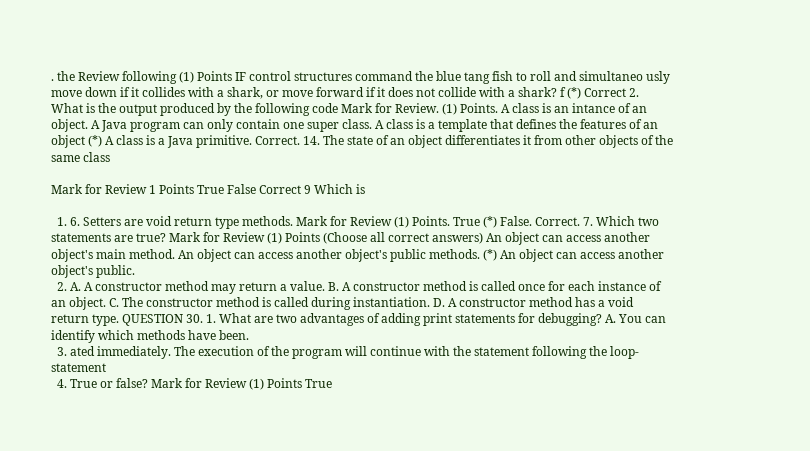. the Review following (1) Points IF control structures command the blue tang fish to roll and simultaneo usly move down if it collides with a shark, or move forward if it does not collide with a shark? f (*) Correct 2. What is the output produced by the following code Mark for Review. (1) Points. A class is an intance of an object. A Java program can only contain one super class. A class is a template that defines the features of an object (*) A class is a Java primitive. Correct. 14. The state of an object differentiates it from other objects of the same class

Mark for Review 1 Points True False Correct 9 Which is

  1. 6. Setters are void return type methods. Mark for Review (1) Points. True (*) False. Correct. 7. Which two statements are true? Mark for Review (1) Points (Choose all correct answers) An object can access another object's main method. An object can access another object's public methods. (*) An object can access another object's public.
  2. A. A constructor method may return a value. B. A constructor method is called once for each instance of an object. C. The constructor method is called during instantiation. D. A constructor method has a void return type. QUESTION 30. 1. What are two advantages of adding print statements for debugging? A. You can identify which methods have been.
  3. ated immediately. The execution of the program will continue with the statement following the loop-statement
  4. True or false? Mark for Review (1) Points True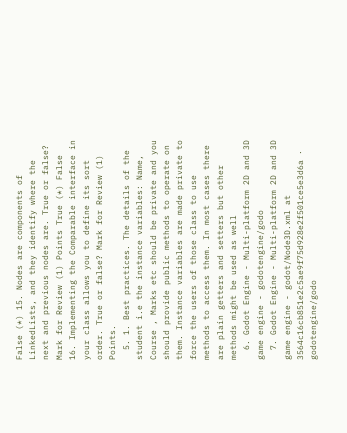False (*) 15. Nodes are components of LinkedLists, and they identify where the next and previous nodes are. True or false? Mark for Review (1) Points True (*) False 16. Implementing the Comparable interface in your class allows you to define its sort order. True or false? Mark for Review (1) Points.
  5. 1. Best practices. The details of the student i.e the instance variables: Name, Course , Marks etc should be private and you should provide public methods to operate on them. Instance variables are made private to force the users of those class to use methods to access them. In most cases there are plain getters and setters but other methods might be used as well
  6. Godot Engine - Multi-platform 2D and 3D game engine - godotengine/godo
  7. Godot Engine - Multi-platform 2D and 3D game engine - godot/Node3D.xml at 3564c16cb851e2c5ae9f75d928e2f501ce5e3d6a · godotengine/godo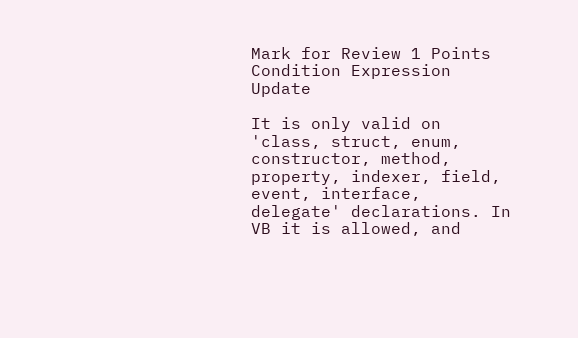Mark for Review 1 Points Condition Expression Update

It is only valid on 'class, struct, enum, constructor, method, property, indexer, field, event, interface, delegate' declarations. In VB it is allowed, and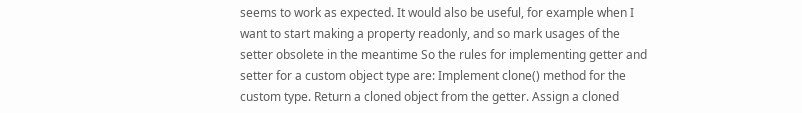seems to work as expected. It would also be useful, for example when I want to start making a property readonly, and so mark usages of the setter obsolete in the meantime So the rules for implementing getter and setter for a custom object type are: Implement clone() method for the custom type. Return a cloned object from the getter. Assign a cloned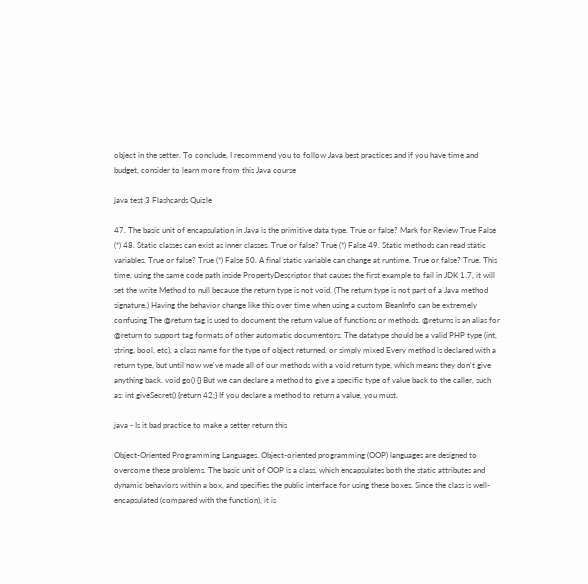object in the setter. To conclude, I recommend you to follow Java best practices and if you have time and budget, consider to learn more from this Java course

java test 3 Flashcards Quizle

47. The basic unit of encapsulation in Java is the primitive data type. True or false? Mark for Review True False (*) 48. Static classes can exist as inner classes. True or false? True (*) False 49. Static methods can read static variables. True or false? True (*) False 50. A final static variable can change at runtime. True or false? True. This time, using the same code path inside PropertyDescriptor that causes the first example to fail in JDK 1.7, it will set the write Method to null because the return type is not void. (The return type is not part of a Java method signature.) Having the behavior change like this over time when using a custom BeanInfo can be extremely confusing The @return tag is used to document the return value of functions or methods. @returns is an alias for @return to support tag formats of other automatic documentors. The datatype should be a valid PHP type (int, string, bool, etc), a class name for the type of object returned, or simply mixed Every method is declared with a return type, but until now we've made all of our methods with a void return type, which means they don't give anything back. void go() {} But we can declare a method to give a specific type of value back to the caller, such as: int giveSecret() {return 42;} If you declare a method to return a value, you must.

java - Is it bad practice to make a setter return this

Object-Oriented Programming Languages. Object-oriented programming (OOP) languages are designed to overcome these problems. The basic unit of OOP is a class, which encapsulates both the static attributes and dynamic behaviors within a box, and specifies the public interface for using these boxes. Since the class is well-encapsulated (compared with the function), it is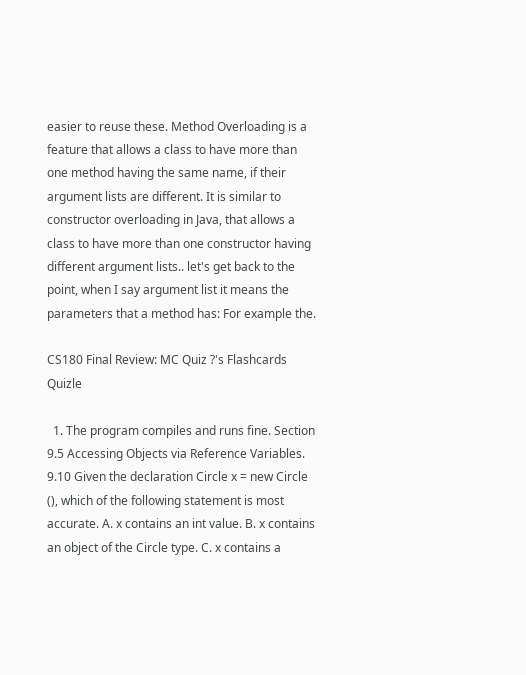easier to reuse these. Method Overloading is a feature that allows a class to have more than one method having the same name, if their argument lists are different. It is similar to constructor overloading in Java, that allows a class to have more than one constructor having different argument lists.. let's get back to the point, when I say argument list it means the parameters that a method has: For example the.

CS180 Final Review: MC Quiz ?'s Flashcards Quizle

  1. The program compiles and runs fine. Section 9.5 Accessing Objects via Reference Variables. 9.10 Given the declaration Circle x = new Circle (), which of the following statement is most accurate. A. x contains an int value. B. x contains an object of the Circle type. C. x contains a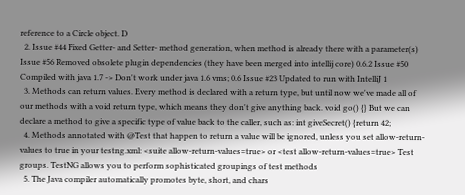reference to a Circle object. D
  2. Issue #44 Fixed Getter- and Setter- method generation, when method is already there with a parameter(s) Issue #56 Removed obsolete plugin dependencies (they have been merged into intellij core) 0.6.2 Issue #50 Compiled with java 1.7 -> Don't work under java 1.6 vms; 0.6 Issue #23 Updated to run with IntelliJ 1
  3. Methods can return values. Every method is declared with a return type, but until now we've made all of our methods with a void return type, which means they don't give anything back. void go() {} But we can declare a method to give a specific type of value back to the caller, such as: int giveSecret() {return 42;
  4. Methods annotated with @Test that happen to return a value will be ignored, unless you set allow-return-values to true in your testng.xml: <suite allow-return-values=true> or <test allow-return-values=true> Test groups. TestNG allows you to perform sophisticated groupings of test methods
  5. The Java compiler automatically promotes byte, short, and chars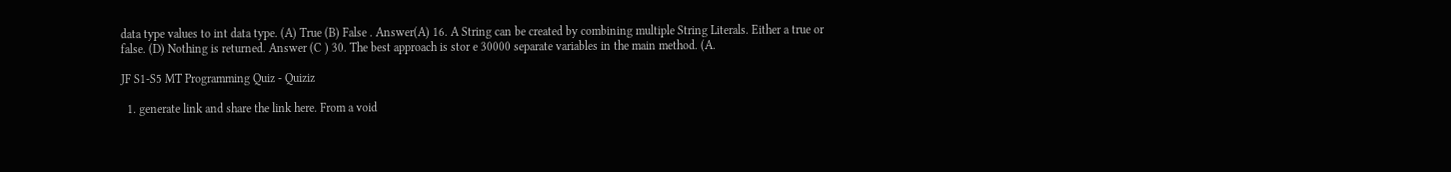data type values to int data type. (A) True (B) False . Answer(A) 16. A String can be created by combining multiple String Literals. Either a true or false. (D) Nothing is returned. Answer (C ) 30. The best approach is stor e 30000 separate variables in the main method. (A.

JF S1-S5 MT Programming Quiz - Quiziz

  1. generate link and share the link here. From a void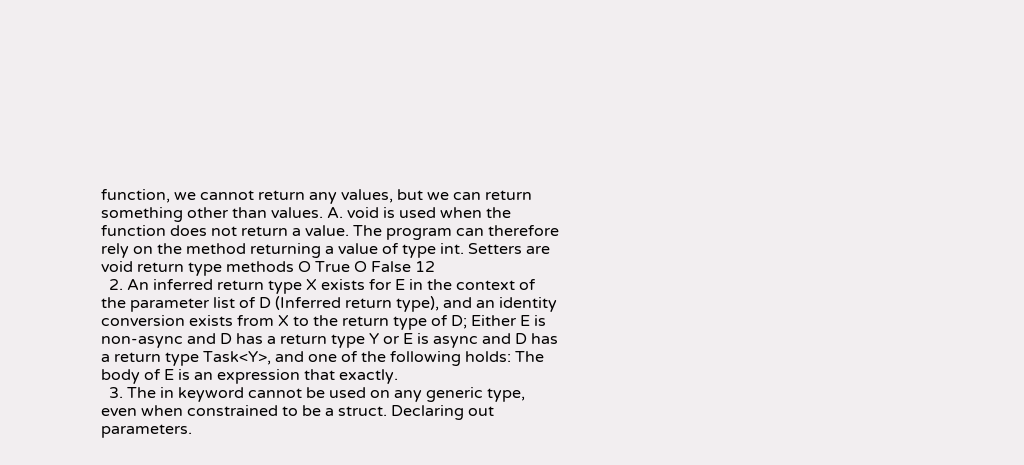function, we cannot return any values, but we can return something other than values. A. void is used when the function does not return a value. The program can therefore rely on the method returning a value of type int. Setters are void return type methods O True O False 12
  2. An inferred return type X exists for E in the context of the parameter list of D (Inferred return type), and an identity conversion exists from X to the return type of D; Either E is non-async and D has a return type Y or E is async and D has a return type Task<Y>, and one of the following holds: The body of E is an expression that exactly.
  3. The in keyword cannot be used on any generic type, even when constrained to be a struct. Declaring out parameters.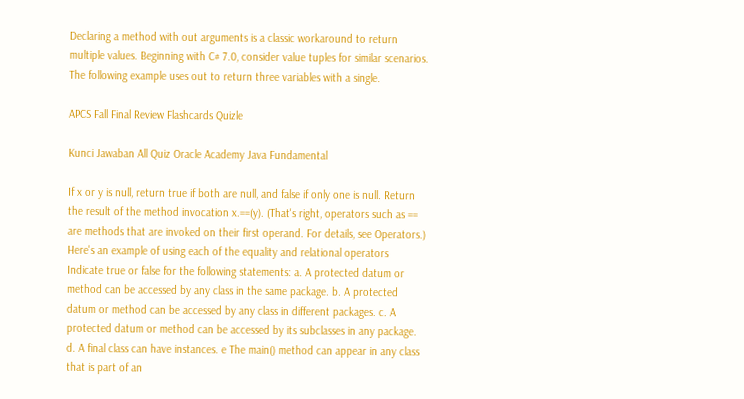Declaring a method with out arguments is a classic workaround to return multiple values. Beginning with C# 7.0, consider value tuples for similar scenarios. The following example uses out to return three variables with a single.

APCS Fall Final Review Flashcards Quizle

Kunci Jawaban All Quiz Oracle Academy Java Fundamental

If x or y is null, return true if both are null, and false if only one is null. Return the result of the method invocation x.==(y). (That's right, operators such as == are methods that are invoked on their first operand. For details, see Operators.) Here's an example of using each of the equality and relational operators Indicate true or false for the following statements: a. A protected datum or method can be accessed by any class in the same package. b. A protected datum or method can be accessed by any class in different packages. c. A protected datum or method can be accessed by its subclasses in any package. d. A final class can have instances. e The main() method can appear in any class that is part of an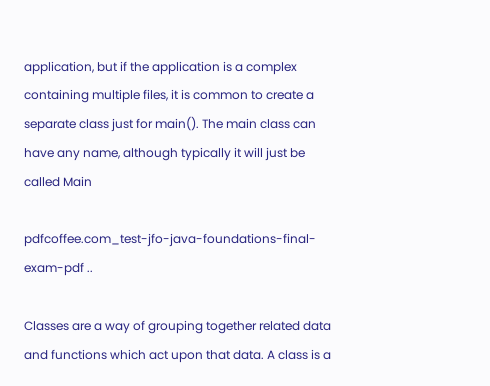application, but if the application is a complex containing multiple files, it is common to create a separate class just for main(). The main class can have any name, although typically it will just be called Main

pdfcoffee.com_test-jfo-java-foundations-final-exam-pdf ..

Classes are a way of grouping together related data and functions which act upon that data. A class is a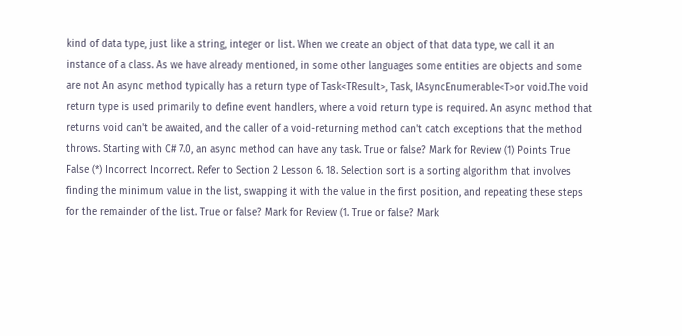kind of data type, just like a string, integer or list. When we create an object of that data type, we call it an instance of a class. As we have already mentioned, in some other languages some entities are objects and some are not An async method typically has a return type of Task<TResult>, Task, IAsyncEnumerable<T>or void.The void return type is used primarily to define event handlers, where a void return type is required. An async method that returns void can't be awaited, and the caller of a void-returning method can't catch exceptions that the method throws. Starting with C# 7.0, an async method can have any task. True or false? Mark for Review (1) Points True False (*) Incorrect Incorrect. Refer to Section 2 Lesson 6. 18. Selection sort is a sorting algorithm that involves finding the minimum value in the list, swapping it with the value in the first position, and repeating these steps for the remainder of the list. True or false? Mark for Review (1. True or false? Mark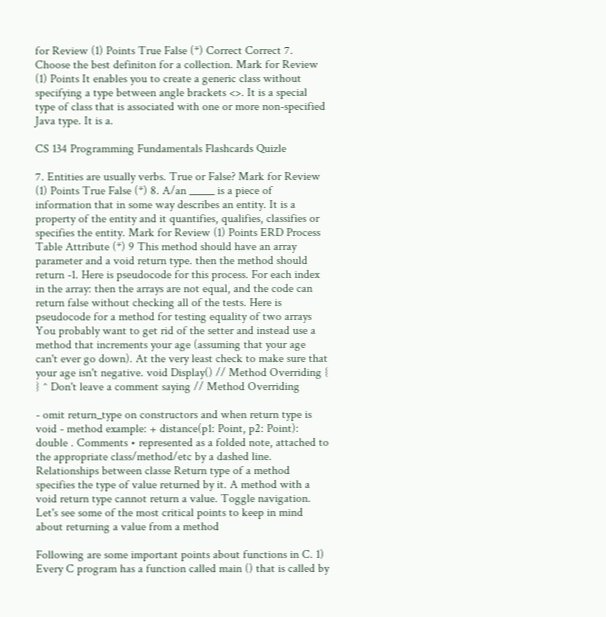for Review (1) Points True False (*) Correct Correct 7. Choose the best definiton for a collection. Mark for Review (1) Points It enables you to create a generic class without specifying a type between angle brackets <>. It is a special type of class that is associated with one or more non-specified Java type. It is a.

CS 134 Programming Fundamentals Flashcards Quizle

7. Entities are usually verbs. True or False? Mark for Review (1) Points True False (*) 8. A/an _____ is a piece of information that in some way describes an entity. It is a property of the entity and it quantifies, qualifies, classifies or specifies the entity. Mark for Review (1) Points ERD Process Table Attribute (*) 9 This method should have an array parameter and a void return type. then the method should return -1. Here is pseudocode for this process. For each index in the array: then the arrays are not equal, and the code can return false without checking all of the tests. Here is pseudocode for a method for testing equality of two arrays You probably want to get rid of the setter and instead use a method that increments your age (assuming that your age can't ever go down). At the very least check to make sure that your age isn't negative. void Display() // Method Overriding { } ^ Don't leave a comment saying // Method Overriding

- omit return_type on constructors and when return type is void - method example: + distance(p1: Point, p2: Point): double . Comments • represented as a folded note, attached to the appropriate class/method/etc by a dashed line. Relationships between classe Return type of a method specifies the type of value returned by it. A method with a void return type cannot return a value. Toggle navigation. Let's see some of the most critical points to keep in mind about returning a value from a method

Following are some important points about functions in C. 1) Every C program has a function called main () that is called by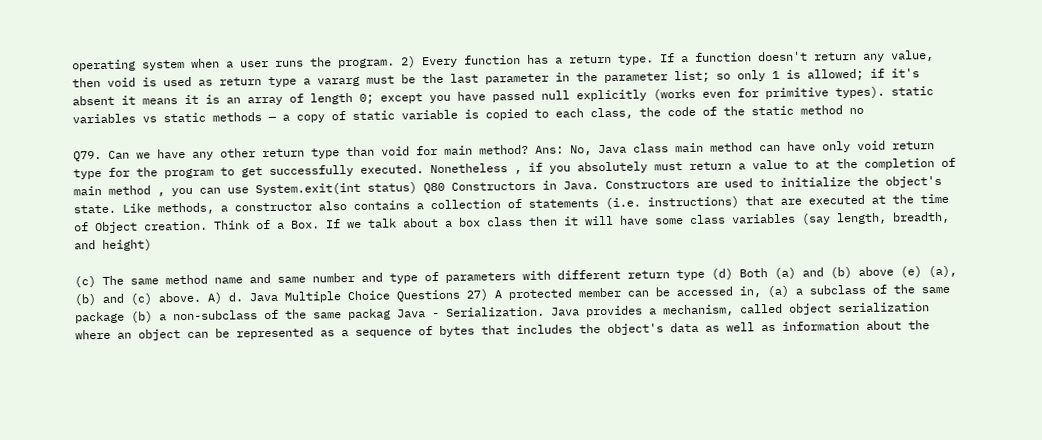operating system when a user runs the program. 2) Every function has a return type. If a function doesn't return any value, then void is used as return type a vararg must be the last parameter in the parameter list; so only 1 is allowed; if it's absent it means it is an array of length 0; except you have passed null explicitly (works even for primitive types). static variables vs static methods — a copy of static variable is copied to each class, the code of the static method no

Q79. Can we have any other return type than void for main method? Ans: No, Java class main method can have only void return type for the program to get successfully executed. Nonetheless , if you absolutely must return a value to at the completion of main method , you can use System.exit(int status) Q80 Constructors in Java. Constructors are used to initialize the object's state. Like methods, a constructor also contains a collection of statements (i.e. instructions) that are executed at the time of Object creation. Think of a Box. If we talk about a box class then it will have some class variables (say length, breadth, and height)

(c) The same method name and same number and type of parameters with different return type (d) Both (a) and (b) above (e) (a), (b) and (c) above. A) d. Java Multiple Choice Questions 27) A protected member can be accessed in, (a) a subclass of the same package (b) a non-subclass of the same packag Java - Serialization. Java provides a mechanism, called object serialization where an object can be represented as a sequence of bytes that includes the object's data as well as information about the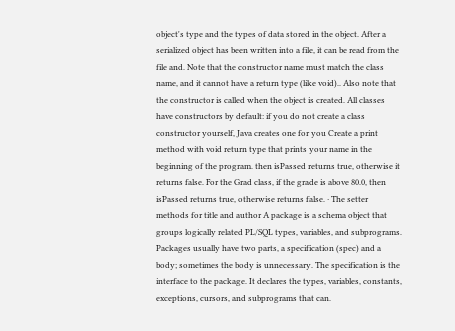object's type and the types of data stored in the object. After a serialized object has been written into a file, it can be read from the file and. Note that the constructor name must match the class name, and it cannot have a return type (like void).. Also note that the constructor is called when the object is created. All classes have constructors by default: if you do not create a class constructor yourself, Java creates one for you Create a print method with void return type that prints your name in the beginning of the program. then isPassed returns true, otherwise it returns false. For the Grad class, if the grade is above 80.0, then isPassed returns true, otherwise returns false. · The setter methods for title and author A package is a schema object that groups logically related PL/SQL types, variables, and subprograms. Packages usually have two parts, a specification (spec) and a body; sometimes the body is unnecessary. The specification is the interface to the package. It declares the types, variables, constants, exceptions, cursors, and subprograms that can.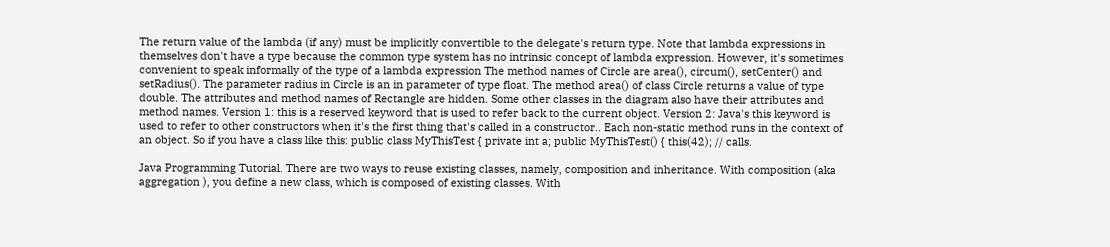The return value of the lambda (if any) must be implicitly convertible to the delegate's return type. Note that lambda expressions in themselves don't have a type because the common type system has no intrinsic concept of lambda expression. However, it's sometimes convenient to speak informally of the type of a lambda expression The method names of Circle are area(), circum(), setCenter() and setRadius(). The parameter radius in Circle is an in parameter of type float. The method area() of class Circle returns a value of type double. The attributes and method names of Rectangle are hidden. Some other classes in the diagram also have their attributes and method names. Version 1: this is a reserved keyword that is used to refer back to the current object. Version 2: Java's this keyword is used to refer to other constructors when it's the first thing that's called in a constructor.. Each non-static method runs in the context of an object. So if you have a class like this: public class MyThisTest { private int a; public MyThisTest() { this(42); // calls.

Java Programming Tutorial. There are two ways to reuse existing classes, namely, composition and inheritance. With composition (aka aggregation ), you define a new class, which is composed of existing classes. With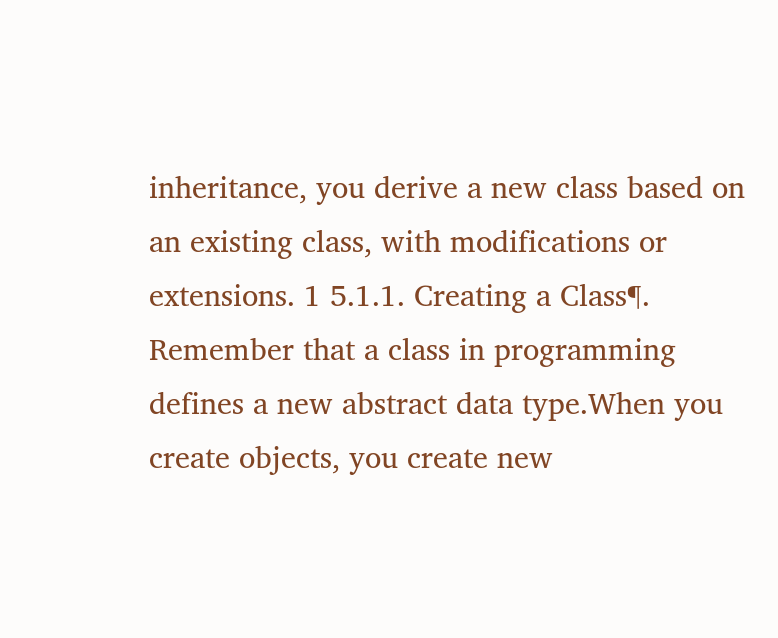inheritance, you derive a new class based on an existing class, with modifications or extensions. 1 5.1.1. Creating a Class¶. Remember that a class in programming defines a new abstract data type.When you create objects, you create new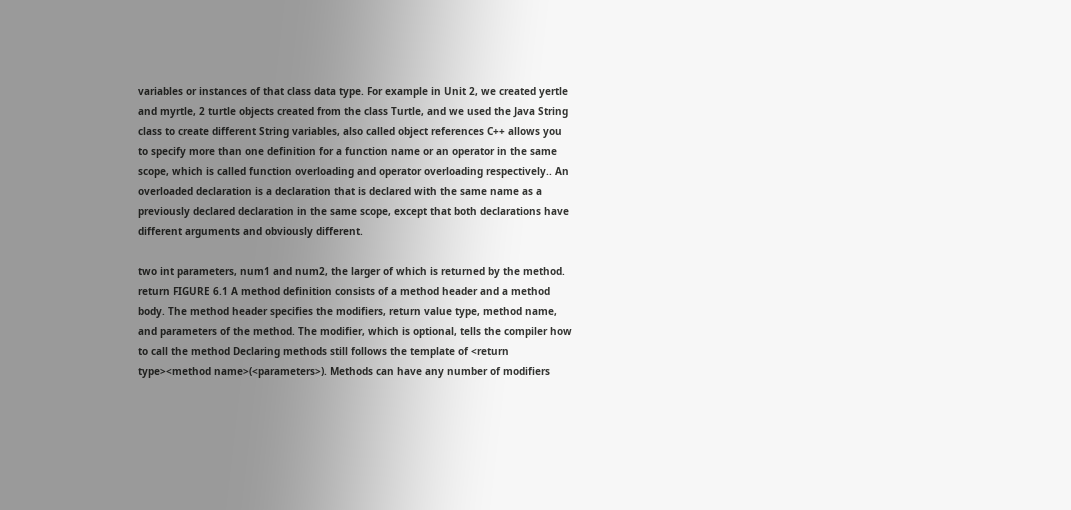variables or instances of that class data type. For example in Unit 2, we created yertle and myrtle, 2 turtle objects created from the class Turtle, and we used the Java String class to create different String variables, also called object references C++ allows you to specify more than one definition for a function name or an operator in the same scope, which is called function overloading and operator overloading respectively.. An overloaded declaration is a declaration that is declared with the same name as a previously declared declaration in the same scope, except that both declarations have different arguments and obviously different.

two int parameters, num1 and num2, the larger of which is returned by the method. return FIGURE 6.1 A method definition consists of a method header and a method body. The method header specifies the modifiers, return value type, method name, and parameters of the method. The modifier, which is optional, tells the compiler how to call the method Declaring methods still follows the template of <return type><method name>(<parameters>). Methods can have any number of modifiers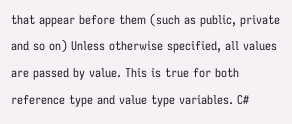that appear before them (such as public, private and so on) Unless otherwise specified, all values are passed by value. This is true for both reference type and value type variables. C#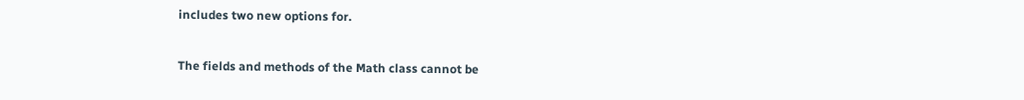includes two new options for.

The fields and methods of the Math class cannot be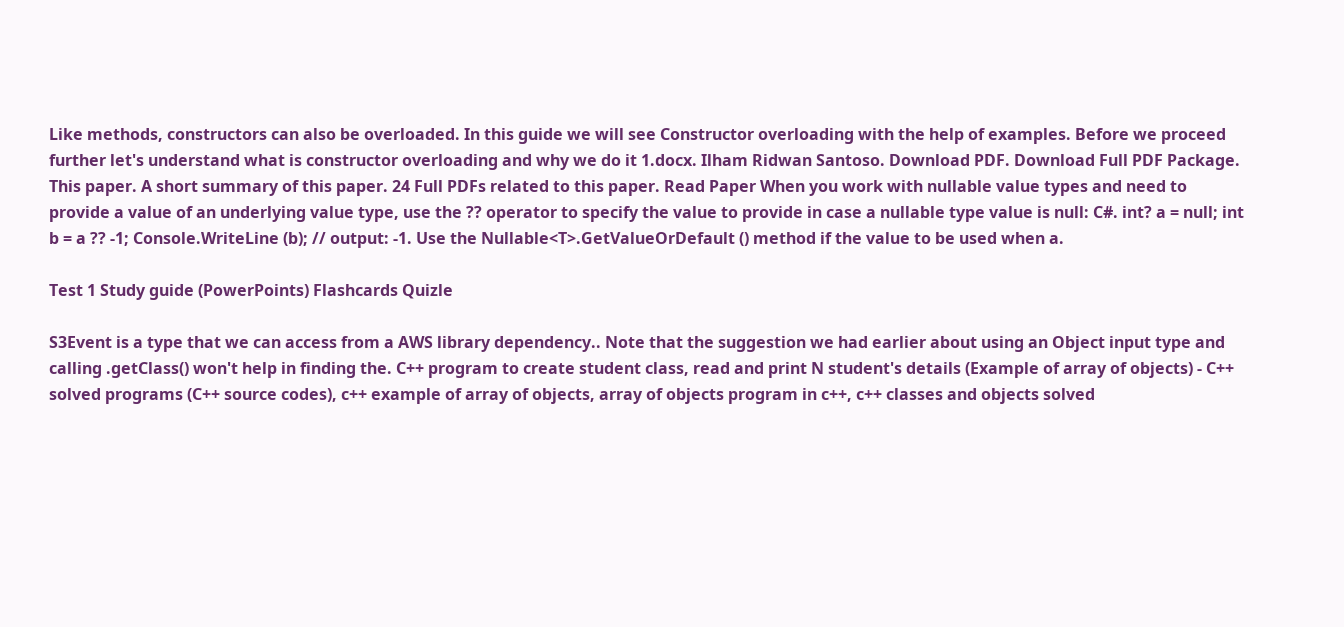Like methods, constructors can also be overloaded. In this guide we will see Constructor overloading with the help of examples. Before we proceed further let's understand what is constructor overloading and why we do it 1.docx. Ilham Ridwan Santoso. Download PDF. Download Full PDF Package. This paper. A short summary of this paper. 24 Full PDFs related to this paper. Read Paper When you work with nullable value types and need to provide a value of an underlying value type, use the ?? operator to specify the value to provide in case a nullable type value is null: C#. int? a = null; int b = a ?? -1; Console.WriteLine (b); // output: -1. Use the Nullable<T>.GetValueOrDefault () method if the value to be used when a.

Test 1 Study guide (PowerPoints) Flashcards Quizle

S3Event is a type that we can access from a AWS library dependency.. Note that the suggestion we had earlier about using an Object input type and calling .getClass() won't help in finding the. C++ program to create student class, read and print N student's details (Example of array of objects) - C++ solved programs (C++ source codes), c++ example of array of objects, array of objects program in c++, c++ classes and objects solved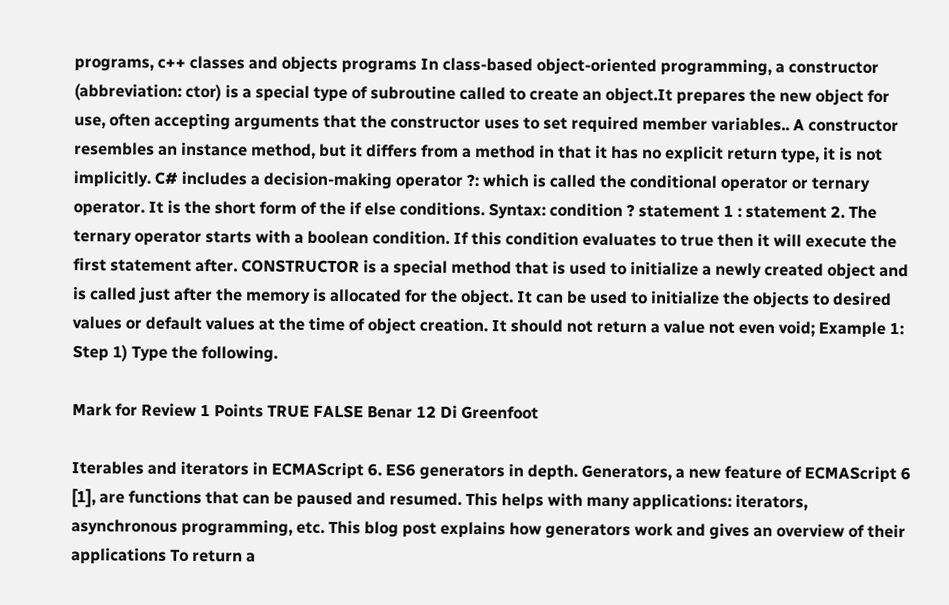programs, c++ classes and objects programs In class-based object-oriented programming, a constructor (abbreviation: ctor) is a special type of subroutine called to create an object.It prepares the new object for use, often accepting arguments that the constructor uses to set required member variables.. A constructor resembles an instance method, but it differs from a method in that it has no explicit return type, it is not implicitly. C# includes a decision-making operator ?: which is called the conditional operator or ternary operator. It is the short form of the if else conditions. Syntax: condition ? statement 1 : statement 2. The ternary operator starts with a boolean condition. If this condition evaluates to true then it will execute the first statement after. CONSTRUCTOR is a special method that is used to initialize a newly created object and is called just after the memory is allocated for the object. It can be used to initialize the objects to desired values or default values at the time of object creation. It should not return a value not even void; Example 1: Step 1) Type the following.

Mark for Review 1 Points TRUE FALSE Benar 12 Di Greenfoot

Iterables and iterators in ECMAScript 6. ES6 generators in depth. Generators, a new feature of ECMAScript 6 [1], are functions that can be paused and resumed. This helps with many applications: iterators, asynchronous programming, etc. This blog post explains how generators work and gives an overview of their applications To return a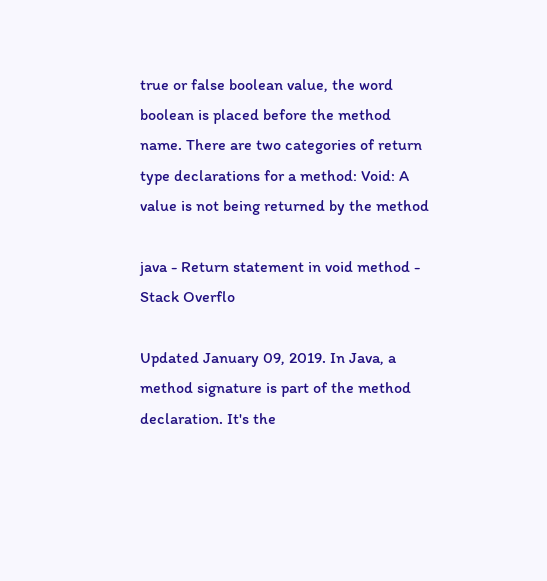true or false boolean value, the word boolean is placed before the method name. There are two categories of return type declarations for a method: Void: A value is not being returned by the method

java - Return statement in void method - Stack Overflo

Updated January 09, 2019. In Java, a method signature is part of the method declaration. It's the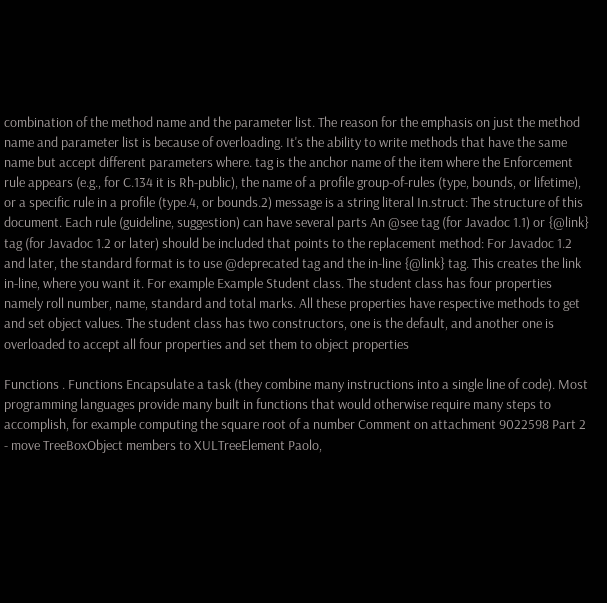combination of the method name and the parameter list. The reason for the emphasis on just the method name and parameter list is because of overloading. It's the ability to write methods that have the same name but accept different parameters where. tag is the anchor name of the item where the Enforcement rule appears (e.g., for C.134 it is Rh-public), the name of a profile group-of-rules (type, bounds, or lifetime), or a specific rule in a profile (type.4, or bounds.2) message is a string literal In.struct: The structure of this document. Each rule (guideline, suggestion) can have several parts An @see tag (for Javadoc 1.1) or {@link} tag (for Javadoc 1.2 or later) should be included that points to the replacement method: For Javadoc 1.2 and later, the standard format is to use @deprecated tag and the in-line {@link} tag. This creates the link in-line, where you want it. For example Example Student class. The student class has four properties namely roll number, name, standard and total marks. All these properties have respective methods to get and set object values. The student class has two constructors, one is the default, and another one is overloaded to accept all four properties and set them to object properties

Functions . Functions Encapsulate a task (they combine many instructions into a single line of code). Most programming languages provide many built in functions that would otherwise require many steps to accomplish, for example computing the square root of a number Comment on attachment 9022598 Part 2 - move TreeBoxObject members to XULTreeElement Paolo,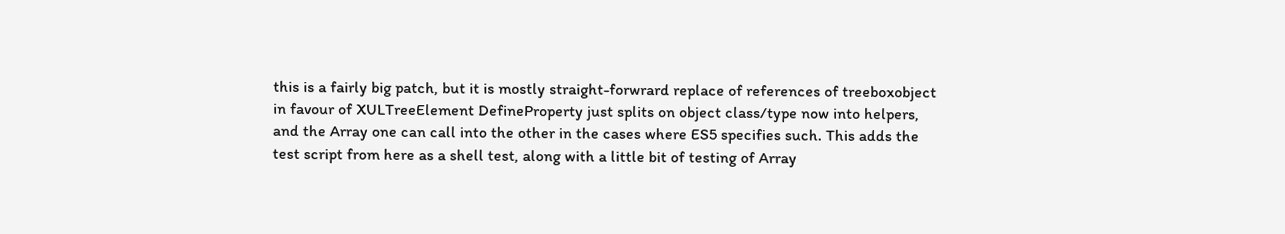this is a fairly big patch, but it is mostly straight-forwrard replace of references of treeboxobject in favour of XULTreeElement DefineProperty just splits on object class/type now into helpers, and the Array one can call into the other in the cases where ES5 specifies such. This adds the test script from here as a shell test, along with a little bit of testing of Array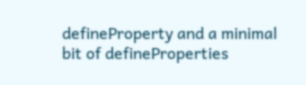defineProperty and a minimal bit of defineProperties